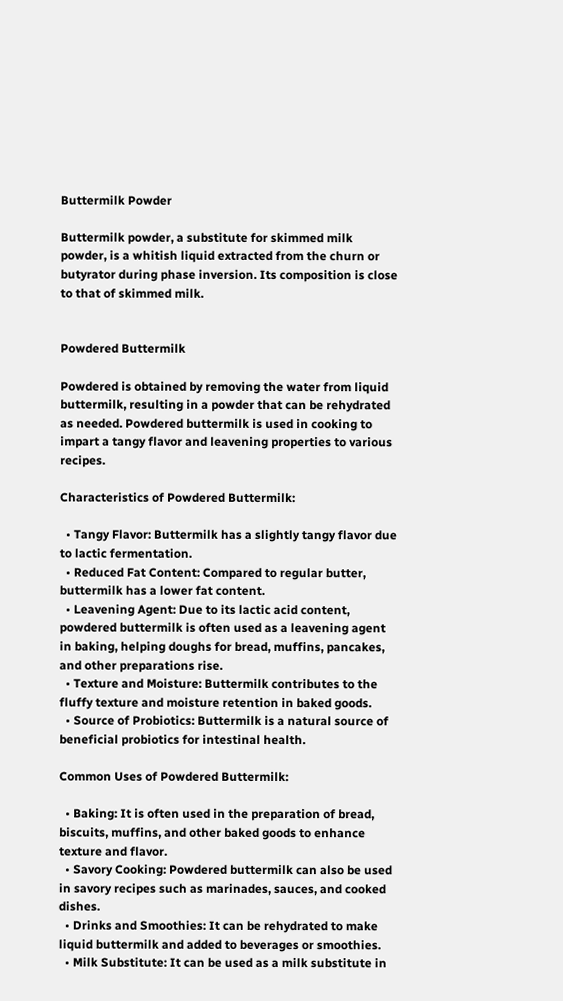Buttermilk Powder

Buttermilk powder, a substitute for skimmed milk powder, is a whitish liquid extracted from the churn or butyrator during phase inversion. Its composition is close to that of skimmed milk.


Powdered Buttermilk

Powdered is obtained by removing the water from liquid buttermilk, resulting in a powder that can be rehydrated as needed. Powdered buttermilk is used in cooking to impart a tangy flavor and leavening properties to various recipes.

Characteristics of Powdered Buttermilk:

  • Tangy Flavor: Buttermilk has a slightly tangy flavor due to lactic fermentation.
  • Reduced Fat Content: Compared to regular butter, buttermilk has a lower fat content.
  • Leavening Agent: Due to its lactic acid content, powdered buttermilk is often used as a leavening agent in baking, helping doughs for bread, muffins, pancakes, and other preparations rise.
  • Texture and Moisture: Buttermilk contributes to the fluffy texture and moisture retention in baked goods.
  • Source of Probiotics: Buttermilk is a natural source of beneficial probiotics for intestinal health.

Common Uses of Powdered Buttermilk:

  • Baking: It is often used in the preparation of bread, biscuits, muffins, and other baked goods to enhance texture and flavor.
  • Savory Cooking: Powdered buttermilk can also be used in savory recipes such as marinades, sauces, and cooked dishes.
  • Drinks and Smoothies: It can be rehydrated to make liquid buttermilk and added to beverages or smoothies.
  • Milk Substitute: It can be used as a milk substitute in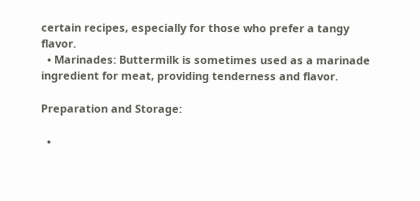certain recipes, especially for those who prefer a tangy flavor.
  • Marinades: Buttermilk is sometimes used as a marinade ingredient for meat, providing tenderness and flavor.

Preparation and Storage:

  •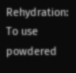Rehydration: To use powdered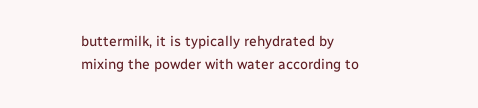buttermilk, it is typically rehydrated by mixing the powder with water according to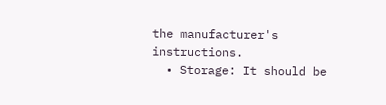the manufacturer's instructions.
  • Storage: It should be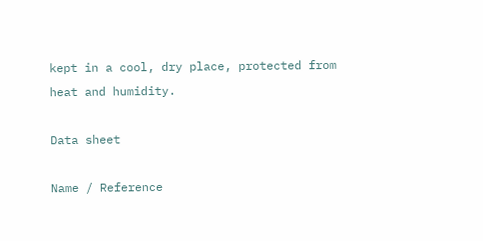kept in a cool, dry place, protected from heat and humidity.

Data sheet

Name / Reference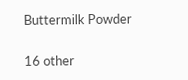Buttermilk Powder

16 other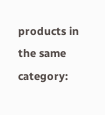products in the same category: